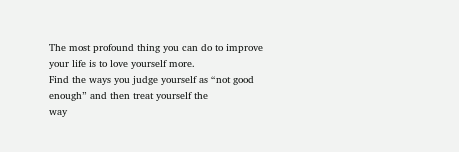The most profound thing you can do to improve your life is to love yourself more.
Find the ways you judge yourself as “not good enough” and then treat yourself the
way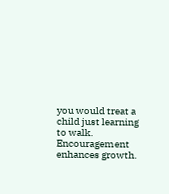you would treat a child just learning to walk. Encouragement enhances growth.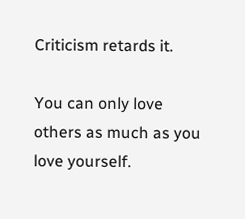Criticism retards it.

You can only love others as much as you love yourself.